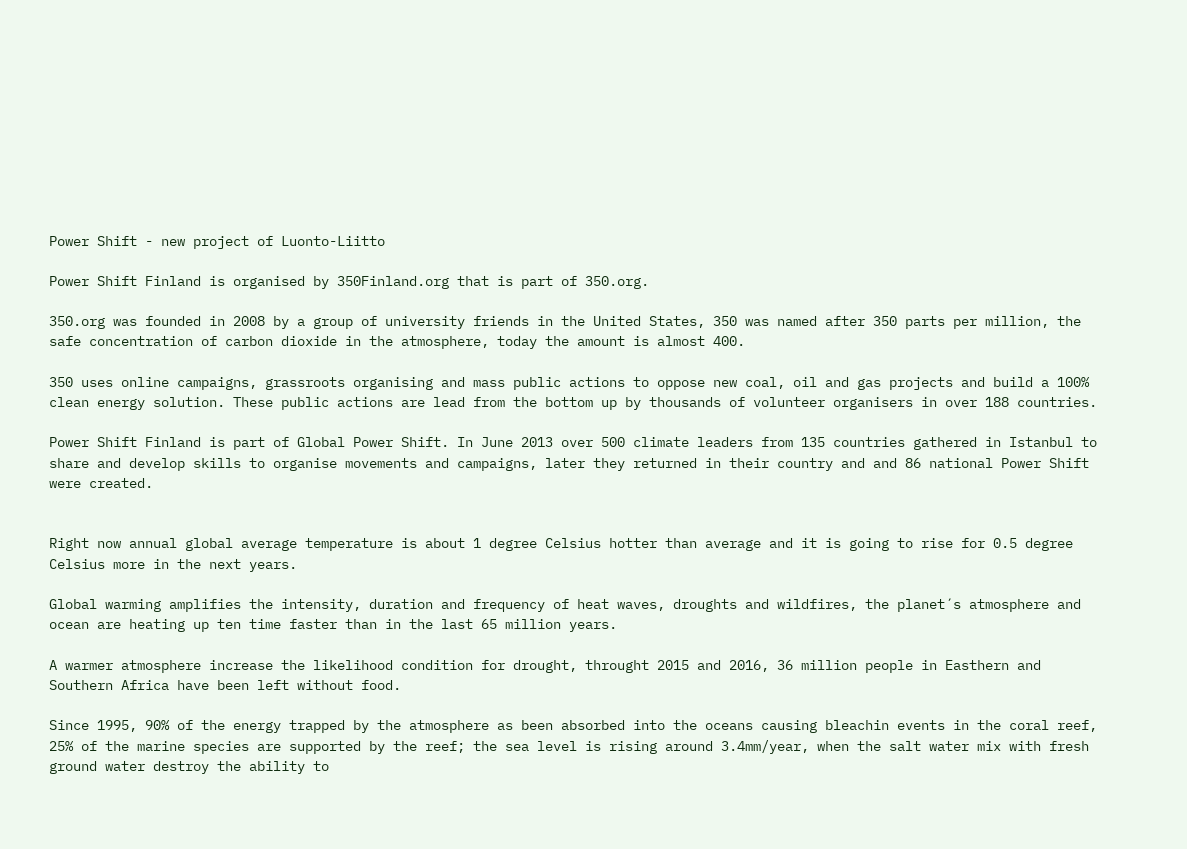Power Shift - new project of Luonto-Liitto

Power Shift Finland is organised by 350Finland.org that is part of 350.org.

350.org was founded in 2008 by a group of university friends in the United States, 350 was named after 350 parts per million, the safe concentration of carbon dioxide in the atmosphere, today the amount is almost 400.

350 uses online campaigns, grassroots organising and mass public actions to oppose new coal, oil and gas projects and build a 100% clean energy solution. These public actions are lead from the bottom up by thousands of volunteer organisers in over 188 countries.

Power Shift Finland is part of Global Power Shift. In June 2013 over 500 climate leaders from 135 countries gathered in Istanbul to share and develop skills to organise movements and campaigns, later they returned in their country and and 86 national Power Shift were created.


Right now annual global average temperature is about 1 degree Celsius hotter than average and it is going to rise for 0.5 degree Celsius more in the next years.

Global warming amplifies the intensity, duration and frequency of heat waves, droughts and wildfires, the planet´s atmosphere and ocean are heating up ten time faster than in the last 65 million years.

A warmer atmosphere increase the likelihood condition for drought, throught 2015 and 2016, 36 million people in Easthern and Southern Africa have been left without food.

Since 1995, 90% of the energy trapped by the atmosphere as been absorbed into the oceans causing bleachin events in the coral reef, 25% of the marine species are supported by the reef; the sea level is rising around 3.4mm/year, when the salt water mix with fresh ground water destroy the ability to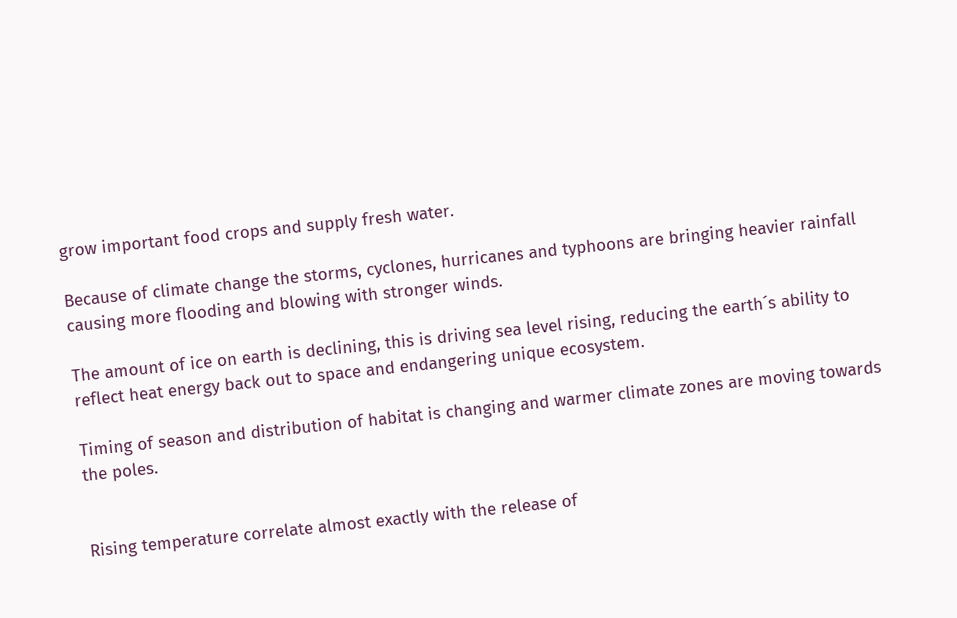grow important food crops and supply fresh water.

Because of climate change the storms, cyclones, hurricanes and typhoons are bringing heavier rainfall causing more flooding and blowing with stronger winds.

The amount of ice on earth is declining, this is driving sea level rising, reducing the earth´s ability to reflect heat energy back out to space and endangering unique ecosystem.

Timing of season and distribution of habitat is changing and warmer climate zones are moving towards the poles.


Rising temperature correlate almost exactly with the release of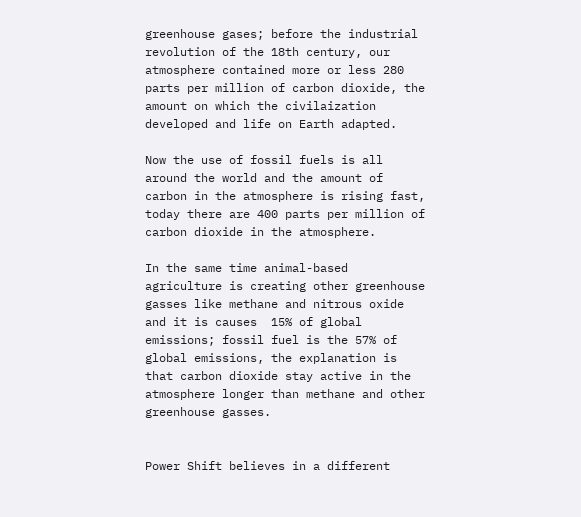greenhouse gases; before the industrial revolution of the 18th century, our atmosphere contained more or less 280 parts per million of carbon dioxide, the amount on which the civilaization developed and life on Earth adapted.

Now the use of fossil fuels is all around the world and the amount of carbon in the atmosphere is rising fast, today there are 400 parts per million of carbon dioxide in the atmosphere.

In the same time animal-based agriculture is creating other greenhouse gasses like methane and nitrous oxide and it is causes  15% of global emissions; fossil fuel is the 57% of global emissions, the explanation is that carbon dioxide stay active in the atmosphere longer than methane and other greenhouse gasses.


Power Shift believes in a different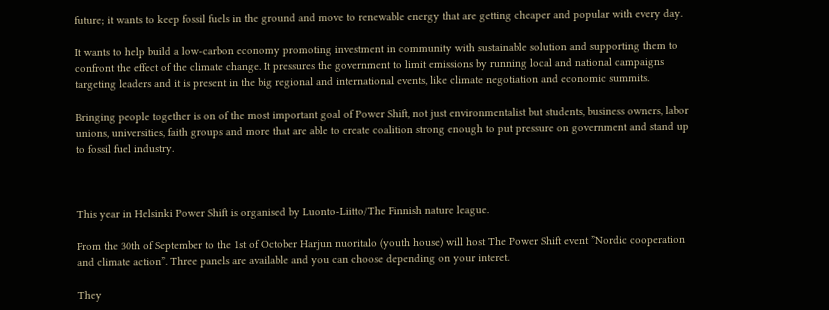future; it wants to keep fossil fuels in the ground and move to renewable energy that are getting cheaper and popular with every day.

It wants to help build a low-carbon economy promoting investment in community with sustainable solution and supporting them to confront the effect of the climate change. It pressures the government to limit emissions by running local and national campaigns targeting leaders and it is present in the big regional and international events, like climate negotiation and economic summits.

Bringing people together is on of the most important goal of Power Shift, not just environmentalist but students, business owners, labor unions, universities, faith groups and more that are able to create coalition strong enough to put pressure on government and stand up to fossil fuel industry.



This year in Helsinki Power Shift is organised by Luonto-Liitto/The Finnish nature league.

From the 30th of September to the 1st of October Harjun nuoritalo (youth house) will host The Power Shift event ”Nordic cooperation and climate action”. Three panels are available and you can choose depending on your interet.

They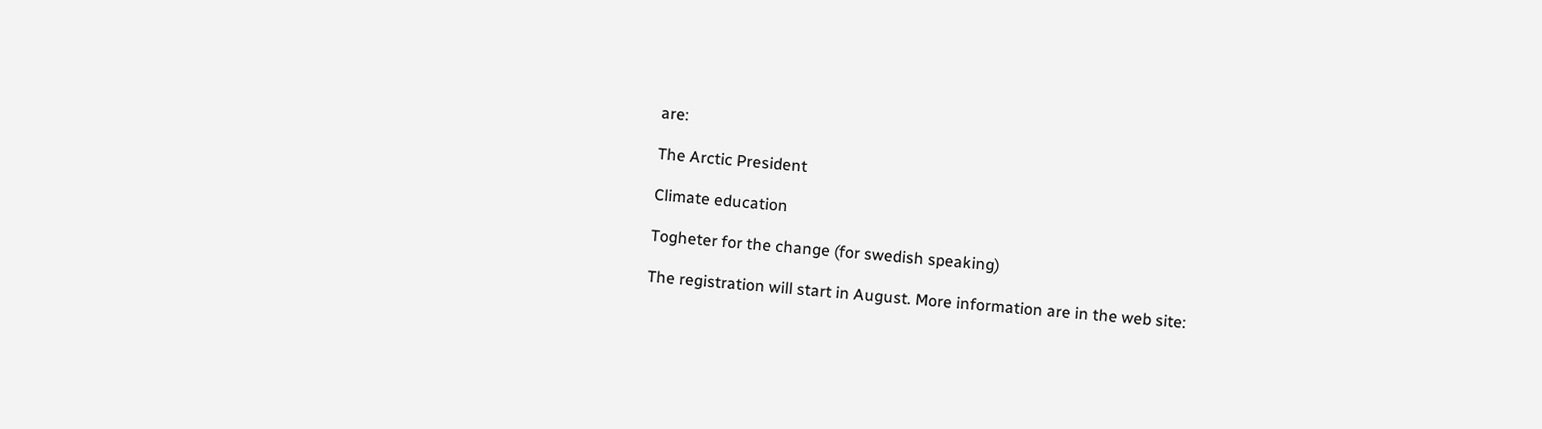are:

The Arctic President

Climate education

Togheter for the change (for swedish speaking)

The registration will start in August. More information are in the web site: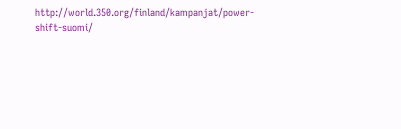http://world.350.org/finland/kampanjat/power-shift-suomi/